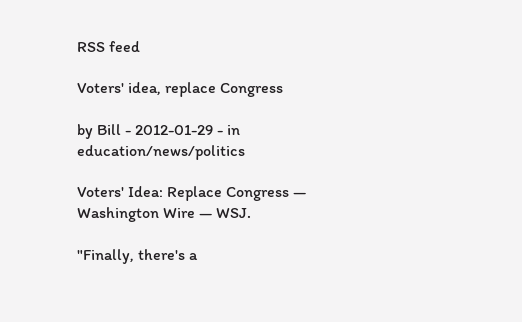RSS feed

Voters' idea, replace Congress

by Bill - 2012-01-29 - in education/news/politics

Voters' Idea: Replace Congress — Washington Wire — WSJ.

"Finally, there's a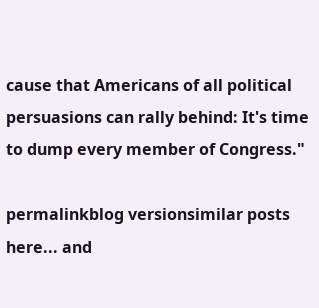cause that Americans of all political persuasions can rally behind: It's time to dump every member of Congress."

permalinkblog versionsimilar posts here... and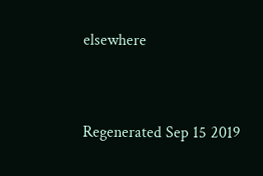elsewhere


Regenerated Sep 15 2019